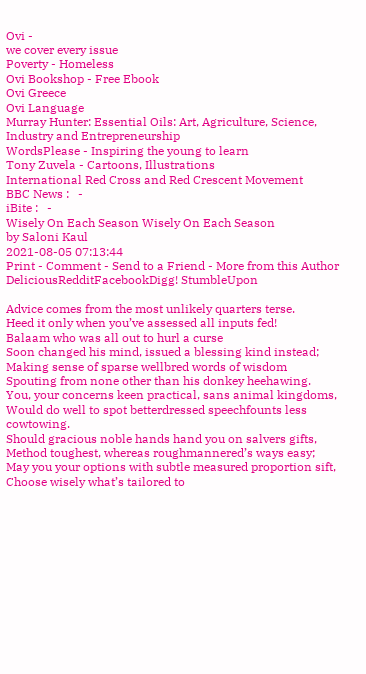Ovi -
we cover every issue
Poverty - Homeless
Ovi Bookshop - Free Ebook
Ovi Greece
Ovi Language
Murray Hunter: Essential Oils: Art, Agriculture, Science, Industry and Entrepreneurship
WordsPlease - Inspiring the young to learn
Tony Zuvela - Cartoons, Illustrations
International Red Cross and Red Crescent Movement
BBC News :   -
iBite :   -
Wisely On Each Season Wisely On Each Season
by Saloni Kaul
2021-08-05 07:13:44
Print - Comment - Send to a Friend - More from this Author
DeliciousRedditFacebookDigg! StumbleUpon

Advice comes from the most unlikely quarters terse.
Heed it only when you’ve assessed all inputs fed!
Balaam who was all out to hurl a curse
Soon changed his mind, issued a blessing kind instead;
Making sense of sparse wellbred words of wisdom
Spouting from none other than his donkey heehawing.
You, your concerns keen practical, sans animal kingdoms,
Would do well to spot betterdressed speechfounts less cowtowing.
Should gracious noble hands hand you on salvers gifts,
Method toughest, whereas roughmannered’s ways easy;
May you your options with subtle measured proportion sift,
Choose wisely what’s tailored to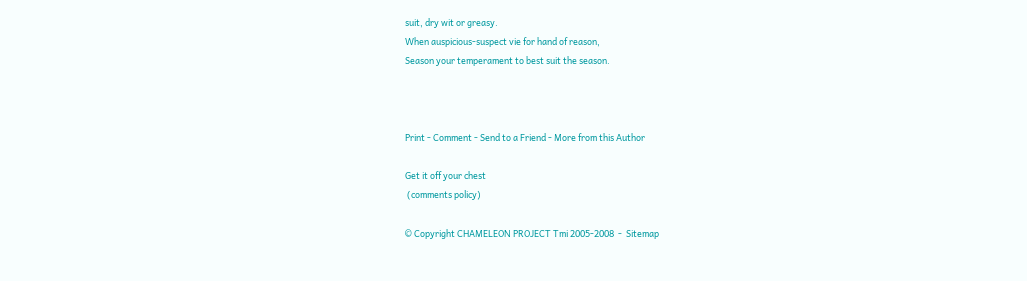suit, dry wit or greasy.
When auspicious-suspect vie for hand of reason,
Season your temperament to best suit the season.



Print - Comment - Send to a Friend - More from this Author

Get it off your chest
 (comments policy)

© Copyright CHAMELEON PROJECT Tmi 2005-2008  -  Sitemap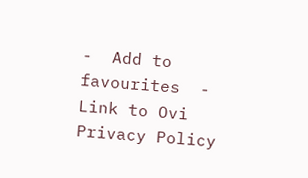-  Add to favourites  -  Link to Ovi
Privacy Policy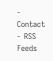-  Contact  -  RSS Feeds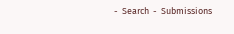-  Search  -  Submissions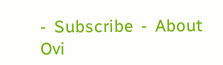-  Subscribe  -  About Ovi